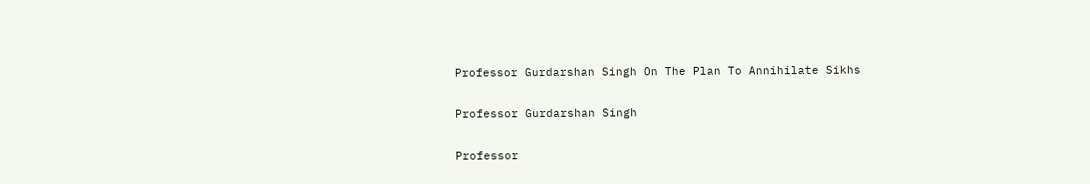Professor Gurdarshan Singh On The Plan To Annihilate Sikhs

Professor Gurdarshan Singh

Professor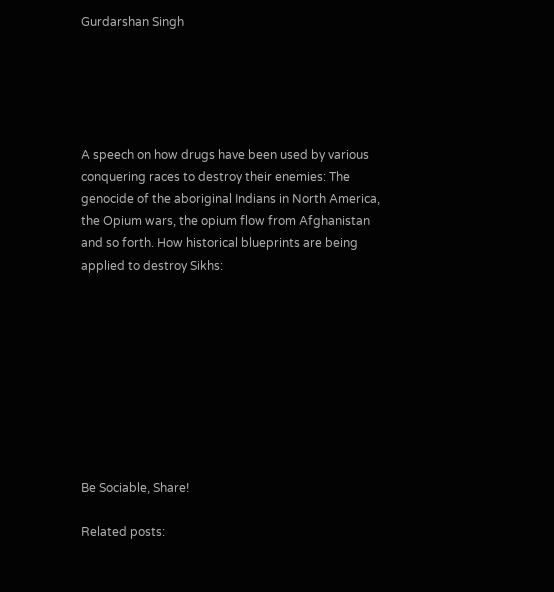Gurdarshan Singh





A speech on how drugs have been used by various conquering races to destroy their enemies: The genocide of the aboriginal Indians in North America, the Opium wars, the opium flow from Afghanistan and so forth. How historical blueprints are being applied to destroy Sikhs:









Be Sociable, Share!

Related posts: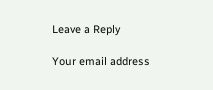Leave a Reply

Your email address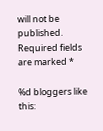will not be published. Required fields are marked *

%d bloggers like this: